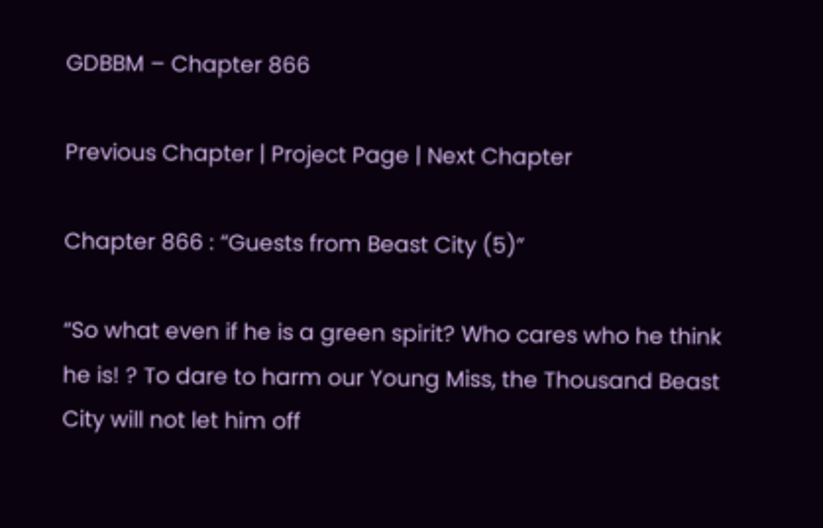GDBBM – Chapter 866

Previous Chapter | Project Page | Next Chapter

Chapter 866 : “Guests from Beast City (5)”

“So what even if he is a green spirit? Who cares who he think he is! ? To dare to harm our Young Miss, the Thousand Beast City will not let him off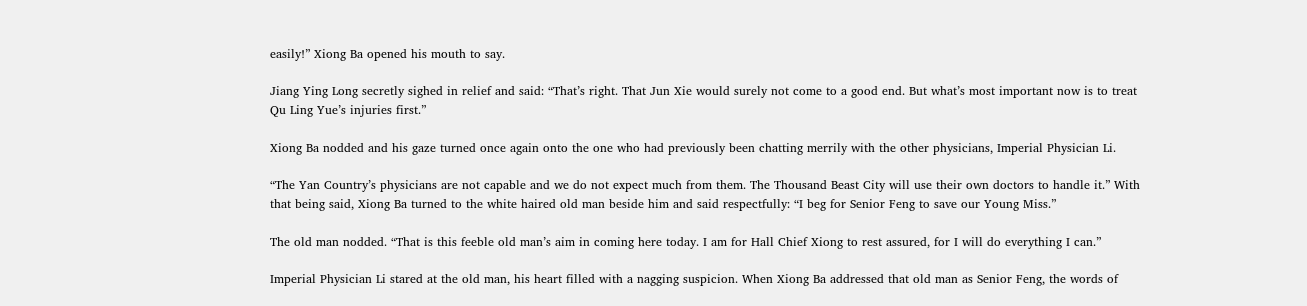easily!” Xiong Ba opened his mouth to say.

Jiang Ying Long secretly sighed in relief and said: “That’s right. That Jun Xie would surely not come to a good end. But what’s most important now is to treat Qu Ling Yue’s injuries first.”

Xiong Ba nodded and his gaze turned once again onto the one who had previously been chatting merrily with the other physicians, Imperial Physician Li.

“The Yan Country’s physicians are not capable and we do not expect much from them. The Thousand Beast City will use their own doctors to handle it.” With that being said, Xiong Ba turned to the white haired old man beside him and said respectfully: “I beg for Senior Feng to save our Young Miss.”

The old man nodded. “That is this feeble old man’s aim in coming here today. I am for Hall Chief Xiong to rest assured, for I will do everything I can.”

Imperial Physician Li stared at the old man, his heart filled with a nagging suspicion. When Xiong Ba addressed that old man as Senior Feng, the words of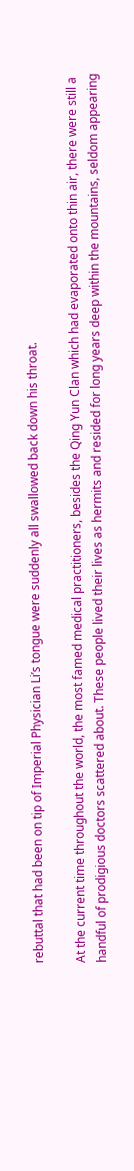rebuttal that had been on tip of Imperial Physician Li’s tongue were suddenly all swallowed back down his throat.

At the current time throughout the world, the most famed medical practitioners, besides the Qing Yun Clan which had evaporated onto thin air, there were still a handful of prodigious doctors scattered about. These people lived their lives as hermits and resided for long years deep within the mountains, seldom appearing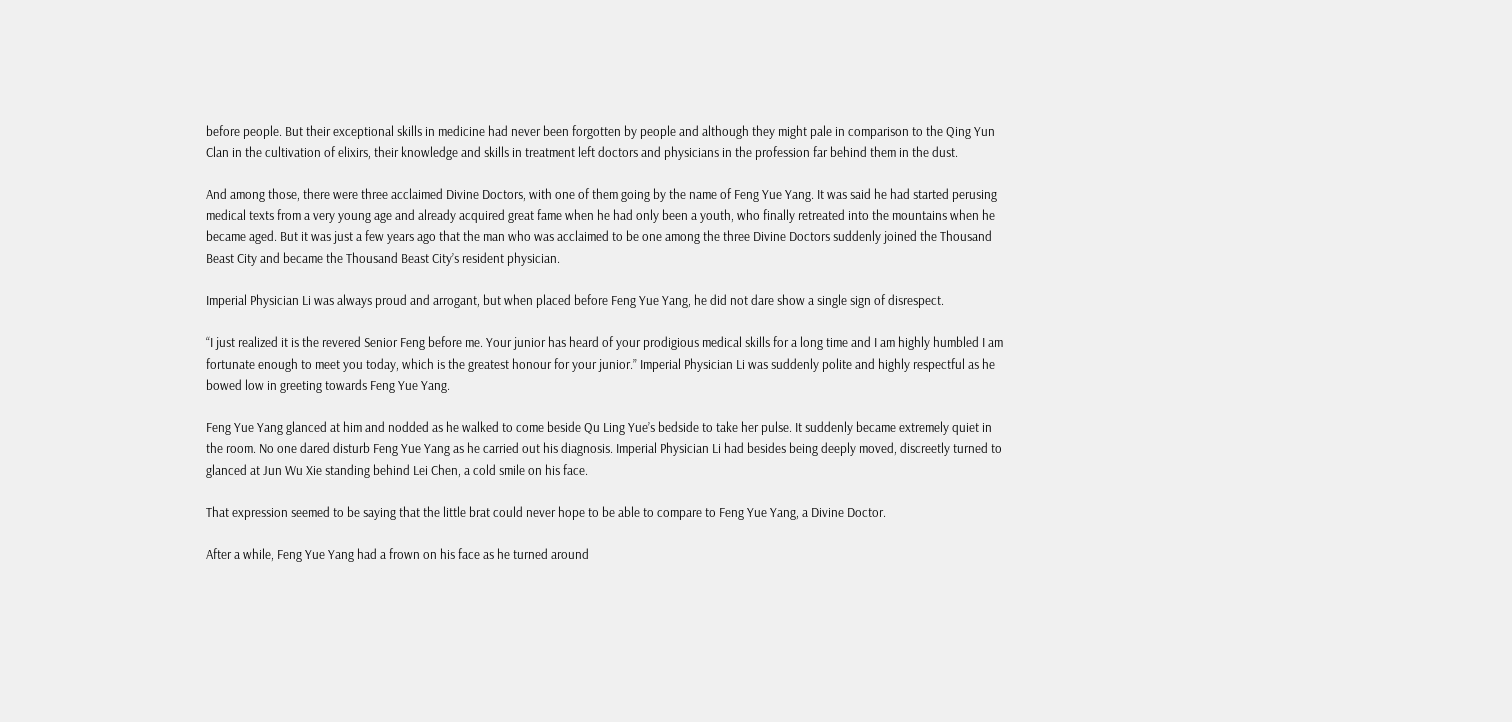before people. But their exceptional skills in medicine had never been forgotten by people and although they might pale in comparison to the Qing Yun Clan in the cultivation of elixirs, their knowledge and skills in treatment left doctors and physicians in the profession far behind them in the dust.

And among those, there were three acclaimed Divine Doctors, with one of them going by the name of Feng Yue Yang. It was said he had started perusing medical texts from a very young age and already acquired great fame when he had only been a youth, who finally retreated into the mountains when he became aged. But it was just a few years ago that the man who was acclaimed to be one among the three Divine Doctors suddenly joined the Thousand Beast City and became the Thousand Beast City’s resident physician.

Imperial Physician Li was always proud and arrogant, but when placed before Feng Yue Yang, he did not dare show a single sign of disrespect.

“I just realized it is the revered Senior Feng before me. Your junior has heard of your prodigious medical skills for a long time and I am highly humbled I am fortunate enough to meet you today, which is the greatest honour for your junior.” Imperial Physician Li was suddenly polite and highly respectful as he bowed low in greeting towards Feng Yue Yang.

Feng Yue Yang glanced at him and nodded as he walked to come beside Qu Ling Yue’s bedside to take her pulse. It suddenly became extremely quiet in the room. No one dared disturb Feng Yue Yang as he carried out his diagnosis. Imperial Physician Li had besides being deeply moved, discreetly turned to glanced at Jun Wu Xie standing behind Lei Chen, a cold smile on his face.

That expression seemed to be saying that the little brat could never hope to be able to compare to Feng Yue Yang, a Divine Doctor.

After a while, Feng Yue Yang had a frown on his face as he turned around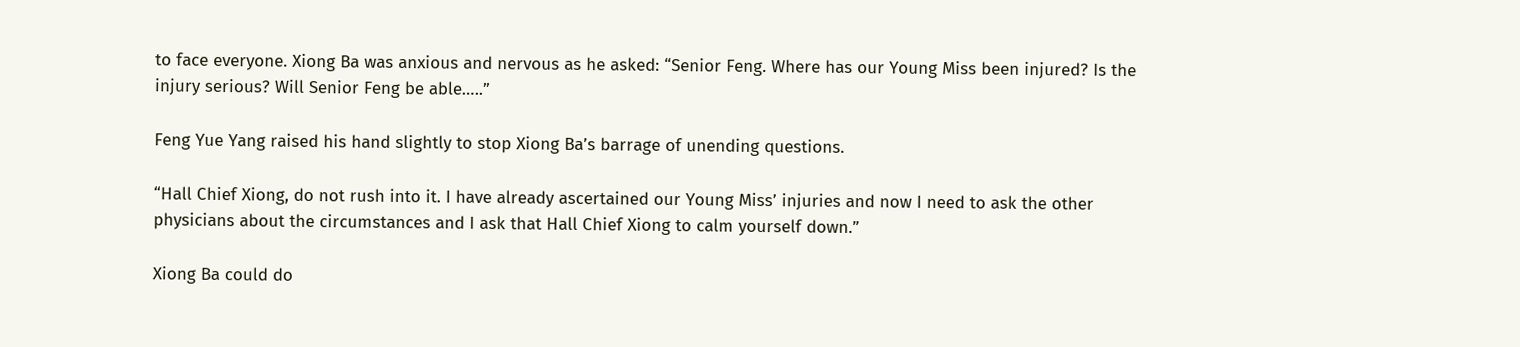to face everyone. Xiong Ba was anxious and nervous as he asked: “Senior Feng. Where has our Young Miss been injured? Is the injury serious? Will Senior Feng be able…..”

Feng Yue Yang raised his hand slightly to stop Xiong Ba’s barrage of unending questions.

“Hall Chief Xiong, do not rush into it. I have already ascertained our Young Miss’ injuries and now I need to ask the other physicians about the circumstances and I ask that Hall Chief Xiong to calm yourself down.”

Xiong Ba could do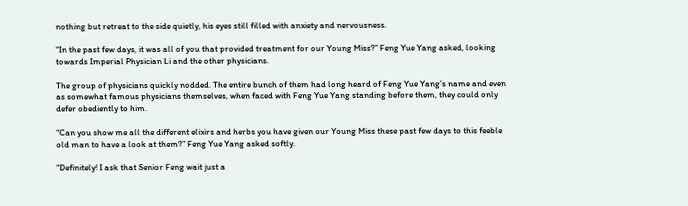nothing but retreat to the side quietly, his eyes still filled with anxiety and nervousness.

“In the past few days, it was all of you that provided treatment for our Young Miss?” Feng Yue Yang asked, looking towards Imperial Physician Li and the other physicians.

The group of physicians quickly nodded. The entire bunch of them had long heard of Feng Yue Yang’s name and even as somewhat famous physicians themselves, when faced with Feng Yue Yang standing before them, they could only defer obediently to him.

“Can you show me all the different elixirs and herbs you have given our Young Miss these past few days to this feeble old man to have a look at them?” Feng Yue Yang asked softly.

“Definitely! I ask that Senior Feng wait just a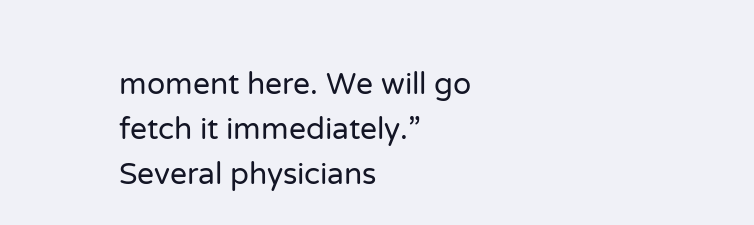moment here. We will go fetch it immediately.” Several physicians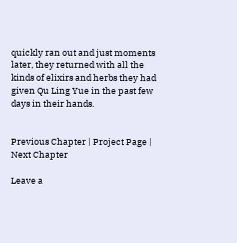quickly ran out and just moments later, they returned with all the kinds of elixirs and herbs they had given Qu Ling Yue in the past few days in their hands.


Previous Chapter | Project Page | Next Chapter

Leave a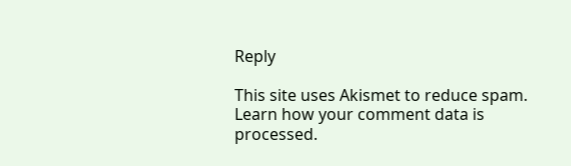Reply

This site uses Akismet to reduce spam. Learn how your comment data is processed.